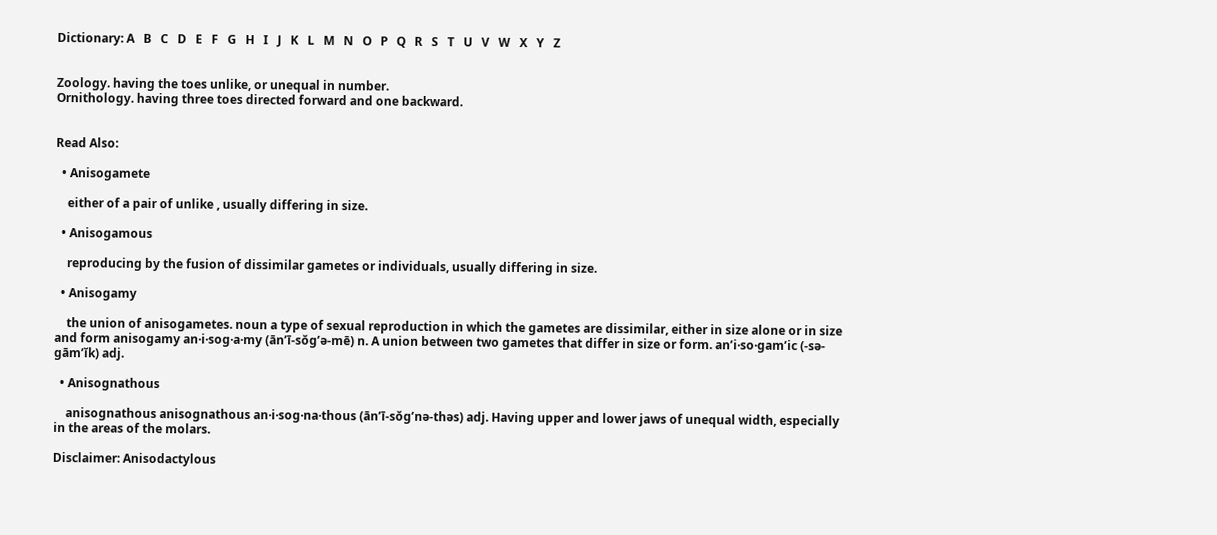Dictionary: A   B   C   D   E   F   G   H   I   J   K   L   M   N   O   P   Q   R   S   T   U   V   W   X   Y   Z


Zoology. having the toes unlike, or unequal in number.
Ornithology. having three toes directed forward and one backward.


Read Also:

  • Anisogamete

    either of a pair of unlike , usually differing in size.

  • Anisogamous

    reproducing by the fusion of dissimilar gametes or individuals, usually differing in size.

  • Anisogamy

    the union of anisogametes. noun a type of sexual reproduction in which the gametes are dissimilar, either in size alone or in size and form anisogamy an·i·sog·a·my (ān’ī-sŏg’ə-mē) n. A union between two gametes that differ in size or form. an’i·so·gam’ic (-sə-gām’ĭk) adj.

  • Anisognathous

    anisognathous anisognathous an·i·sog·na·thous (ān’ī-sŏg’nə-thəs) adj. Having upper and lower jaws of unequal width, especially in the areas of the molars.

Disclaimer: Anisodactylous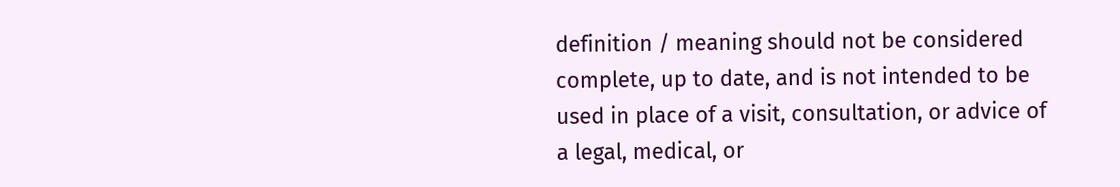definition / meaning should not be considered complete, up to date, and is not intended to be used in place of a visit, consultation, or advice of a legal, medical, or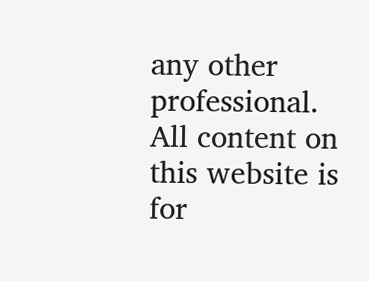any other professional. All content on this website is for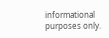informational purposes only.